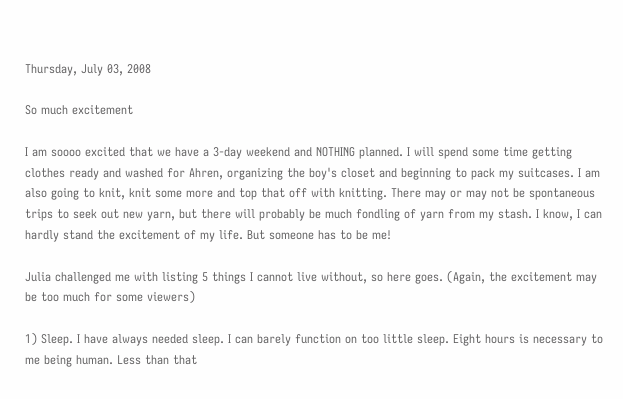Thursday, July 03, 2008

So much excitement

I am soooo excited that we have a 3-day weekend and NOTHING planned. I will spend some time getting clothes ready and washed for Ahren, organizing the boy's closet and beginning to pack my suitcases. I am also going to knit, knit some more and top that off with knitting. There may or may not be spontaneous trips to seek out new yarn, but there will probably be much fondling of yarn from my stash. I know, I can hardly stand the excitement of my life. But someone has to be me!

Julia challenged me with listing 5 things I cannot live without, so here goes. (Again, the excitement may be too much for some viewers)

1) Sleep. I have always needed sleep. I can barely function on too little sleep. Eight hours is necessary to me being human. Less than that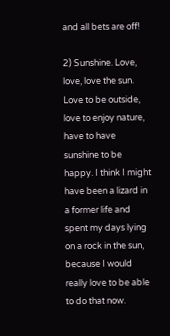and all bets are off!

2) Sunshine. Love, love, love the sun. Love to be outside, love to enjoy nature, have to have sunshine to be happy. I think I might have been a lizard in a former life and spent my days lying on a rock in the sun, because I would really love to be able to do that now.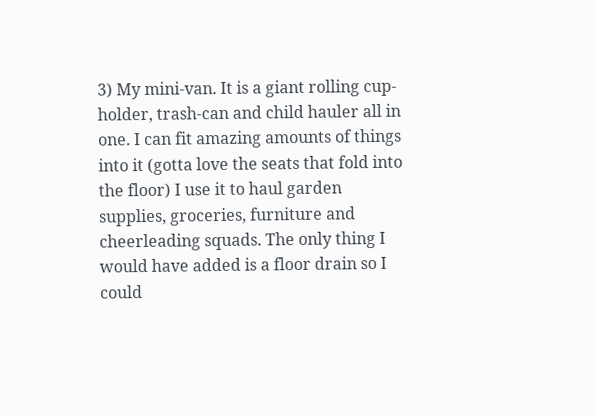3) My mini-van. It is a giant rolling cup-holder, trash-can and child hauler all in one. I can fit amazing amounts of things into it (gotta love the seats that fold into the floor) I use it to haul garden supplies, groceries, furniture and cheerleading squads. The only thing I would have added is a floor drain so I could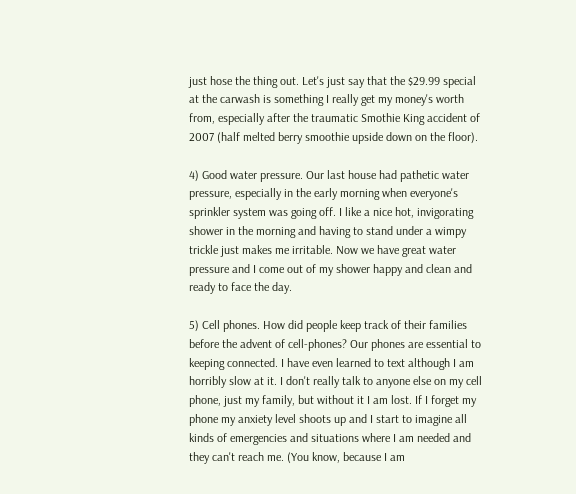just hose the thing out. Let's just say that the $29.99 special at the carwash is something I really get my money's worth from, especially after the traumatic Smothie King accident of 2007 (half melted berry smoothie upside down on the floor).

4) Good water pressure. Our last house had pathetic water pressure, especially in the early morning when everyone's sprinkler system was going off. I like a nice hot, invigorating shower in the morning and having to stand under a wimpy trickle just makes me irritable. Now we have great water pressure and I come out of my shower happy and clean and ready to face the day.

5) Cell phones. How did people keep track of their families before the advent of cell-phones? Our phones are essential to keeping connected. I have even learned to text although I am horribly slow at it. I don't really talk to anyone else on my cell phone, just my family, but without it I am lost. If I forget my phone my anxiety level shoots up and I start to imagine all kinds of emergencies and situations where I am needed and they can't reach me. (You know, because I am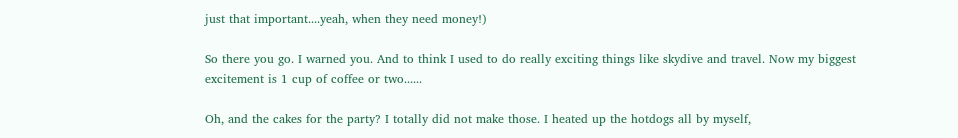just that important....yeah, when they need money!)

So there you go. I warned you. And to think I used to do really exciting things like skydive and travel. Now my biggest excitement is 1 cup of coffee or two......

Oh, and the cakes for the party? I totally did not make those. I heated up the hotdogs all by myself,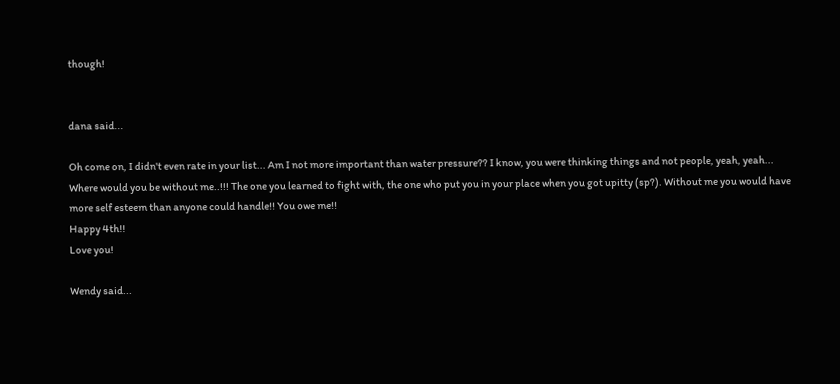though!


dana said...

Oh come on, I didn't even rate in your list... Am I not more important than water pressure?? I know, you were thinking things and not people, yeah, yeah... Where would you be without me..!!! The one you learned to fight with, the one who put you in your place when you got upitty (sp?). Without me you would have more self esteem than anyone could handle!! You owe me!!
Happy 4th!!
Love you!

Wendy said...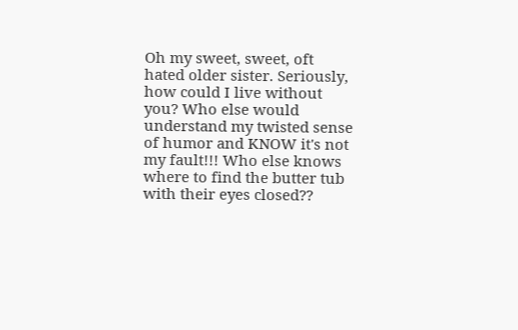Oh my sweet, sweet, oft hated older sister. Seriously, how could I live without you? Who else would understand my twisted sense of humor and KNOW it's not my fault!!! Who else knows where to find the butter tub with their eyes closed??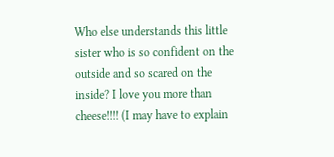Who else understands this little sister who is so confident on the outside and so scared on the inside? I love you more than cheese!!!! (I may have to explain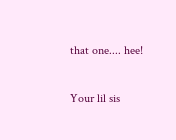that one.... hee!

Your lil sis